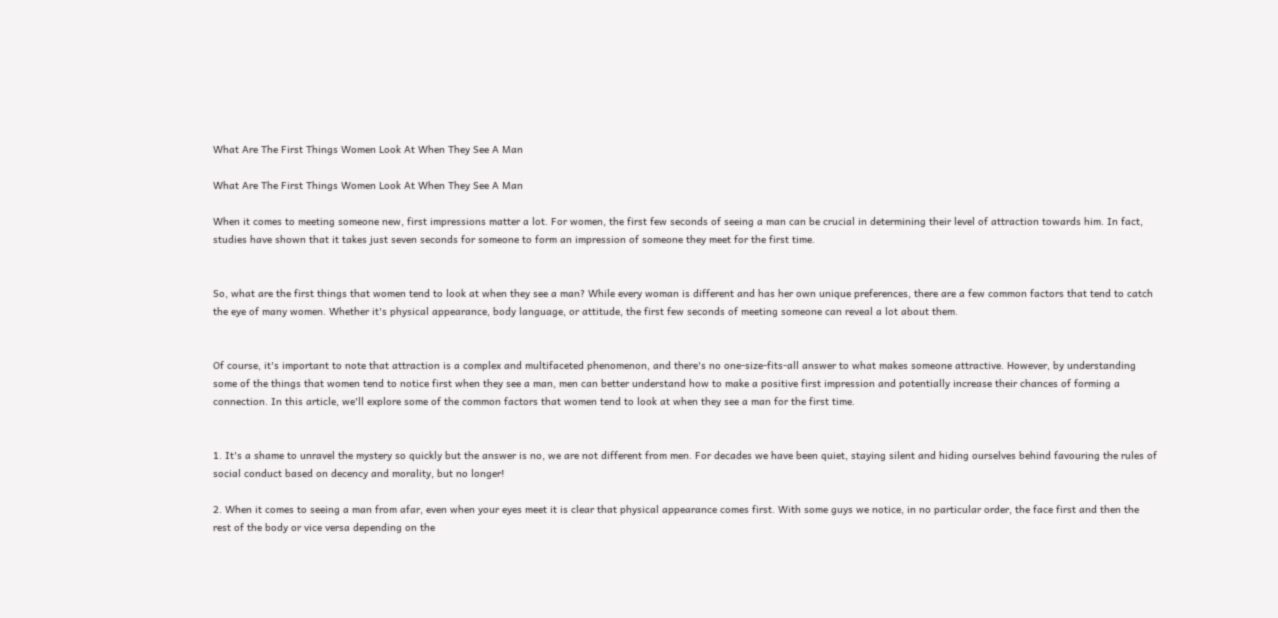What Are The First Things Women Look At When They See A Man

What Are The First Things Women Look At When They See A Man

When it comes to meeting someone new, first impressions matter a lot. For women, the first few seconds of seeing a man can be crucial in determining their level of attraction towards him. In fact, studies have shown that it takes just seven seconds for someone to form an impression of someone they meet for the first time.


So, what are the first things that women tend to look at when they see a man? While every woman is different and has her own unique preferences, there are a few common factors that tend to catch the eye of many women. Whether it's physical appearance, body language, or attitude, the first few seconds of meeting someone can reveal a lot about them.


Of course, it's important to note that attraction is a complex and multifaceted phenomenon, and there's no one-size-fits-all answer to what makes someone attractive. However, by understanding some of the things that women tend to notice first when they see a man, men can better understand how to make a positive first impression and potentially increase their chances of forming a connection. In this article, we'll explore some of the common factors that women tend to look at when they see a man for the first time.


1. It's a shame to unravel the mystery so quickly but the answer is no, we are not different from men. For decades we have been quiet, staying silent and hiding ourselves behind favouring the rules of social conduct based on decency and morality, but no longer!

2. When it comes to seeing a man from afar, even when your eyes meet it is clear that physical appearance comes first. With some guys we notice, in no particular order, the face first and then the rest of the body or vice versa depending on the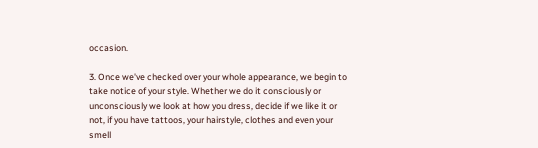occasion.

3. Once we've checked over your whole appearance, we begin to take notice of your style. Whether we do it consciously or unconsciously we look at how you dress, decide if we like it or not, if you have tattoos, your hairstyle, clothes and even your smell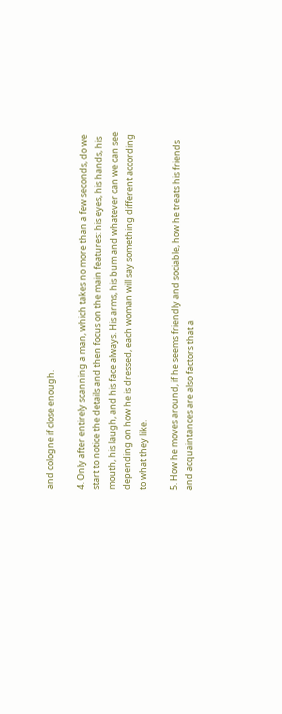and cologne if close enough.

4. Only after entirely scanning a man, which takes no more than a few seconds, do we start to notice the details and then focus on the main features: his eyes, his hands, his mouth, his laugh, and his face always. His arms, his bum and whatever can we can see depending on how he is dressed, each woman will say something different according to what they like.

5. How he moves around, if he seems friendly and sociable, how he treats his friends and acquaintances are also factors that a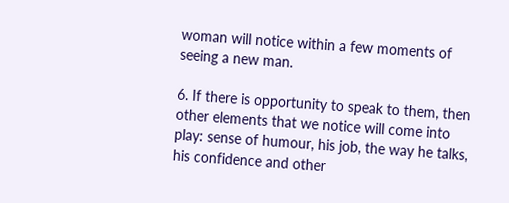woman will notice within a few moments of seeing a new man.

6. If there is opportunity to speak to them, then other elements that we notice will come into play: sense of humour, his job, the way he talks, his confidence and other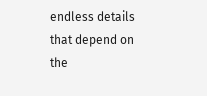endless details that depend on the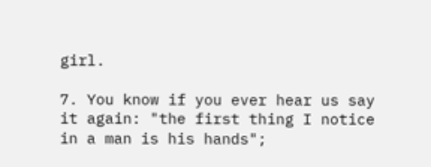girl.

7. You know if you ever hear us say it again: "the first thing I notice in a man is his hands";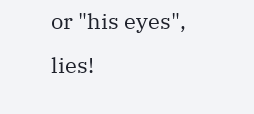or "his eyes", lies!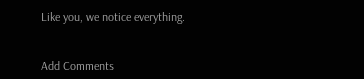Like you, we notice everything.


Add Comments